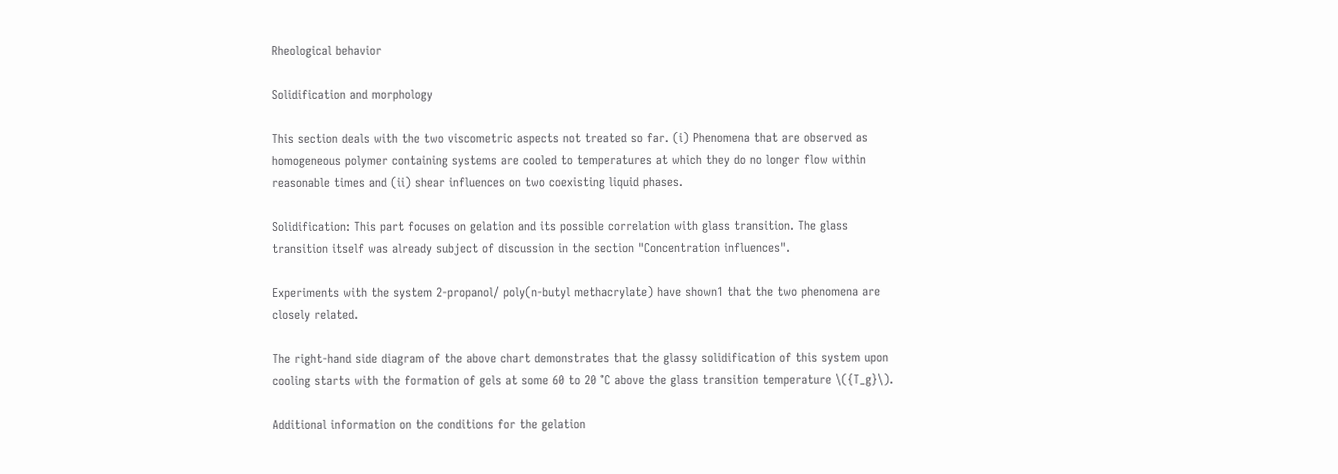Rheological behavior

Solidification and morphology

This section deals with the two viscometric aspects not treated so far. (i) Phenomena that are observed as homogeneous polymer containing systems are cooled to temperatures at which they do no longer flow within reasonable times and (ii) shear influences on two coexisting liquid phases.

Solidification: This part focuses on gelation and its possible correlation with glass transition. The glass transition itself was already subject of discussion in the section "Concentration influences".

Experiments with the system 2-propanol/ poly(n-butyl methacrylate) have shown1 that the two phenomena are closely related.

The right-hand side diagram of the above chart demonstrates that the glassy solidification of this system upon cooling starts with the formation of gels at some 60 to 20 °C above the glass transition temperature \({T_g}\).

Additional information on the conditions for the gelation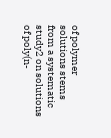of polymer solutions stems from a systematic study2 on solutions of poly(n-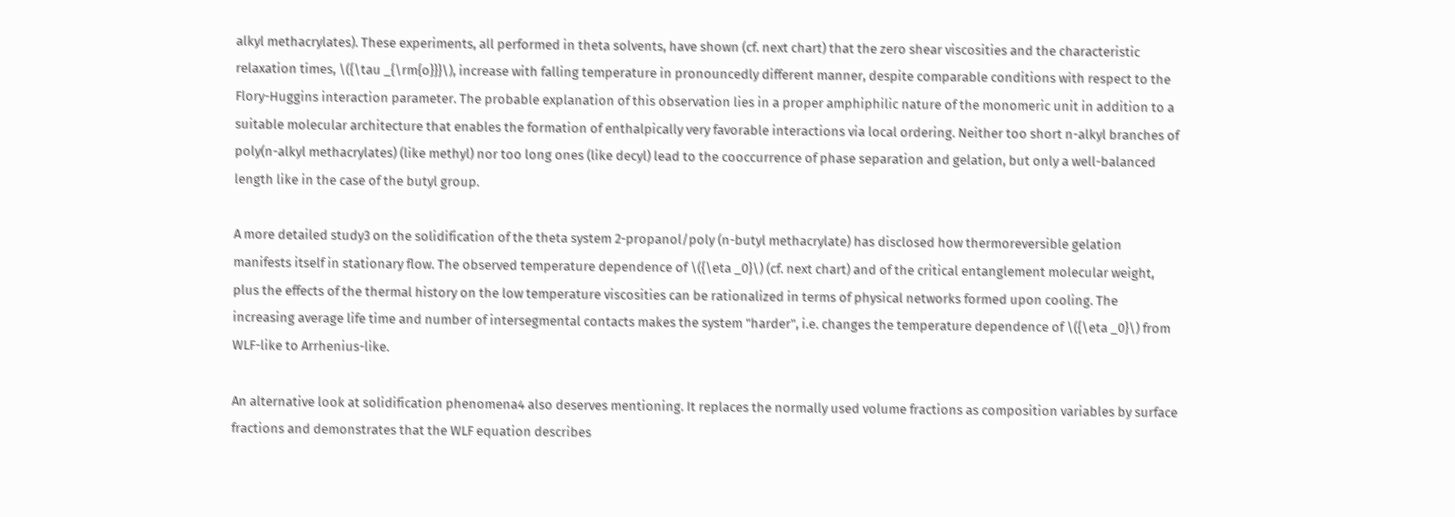alkyl methacrylates). These experiments, all performed in theta solvents, have shown (cf. next chart) that the zero shear viscosities and the characteristic relaxation times, \({\tau _{\rm{o}}}\), increase with falling temperature in pronouncedly different manner, despite comparable conditions with respect to the Flory-Huggins interaction parameter. The probable explanation of this observation lies in a proper amphiphilic nature of the monomeric unit in addition to a suitable molecular architecture that enables the formation of enthalpically very favorable interactions via local ordering. Neither too short n-alkyl branches of poly(n-alkyl methacrylates) (like methyl) nor too long ones (like decyl) lead to the cooccurrence of phase separation and gelation, but only a well-balanced length like in the case of the butyl group.

A more detailed study3 on the solidification of the theta system 2-propanol/poly (n-butyl methacrylate) has disclosed how thermoreversible gelation manifests itself in stationary flow. The observed temperature dependence of \({\eta _0}\) (cf. next chart) and of the critical entanglement molecular weight, plus the effects of the thermal history on the low temperature viscosities can be rationalized in terms of physical networks formed upon cooling. The increasing average life time and number of intersegmental contacts makes the system "harder", i.e. changes the temperature dependence of \({\eta _0}\) from WLF-like to Arrhenius-like.

An alternative look at solidification phenomena4 also deserves mentioning. It replaces the normally used volume fractions as composition variables by surface fractions and demonstrates that the WLF equation describes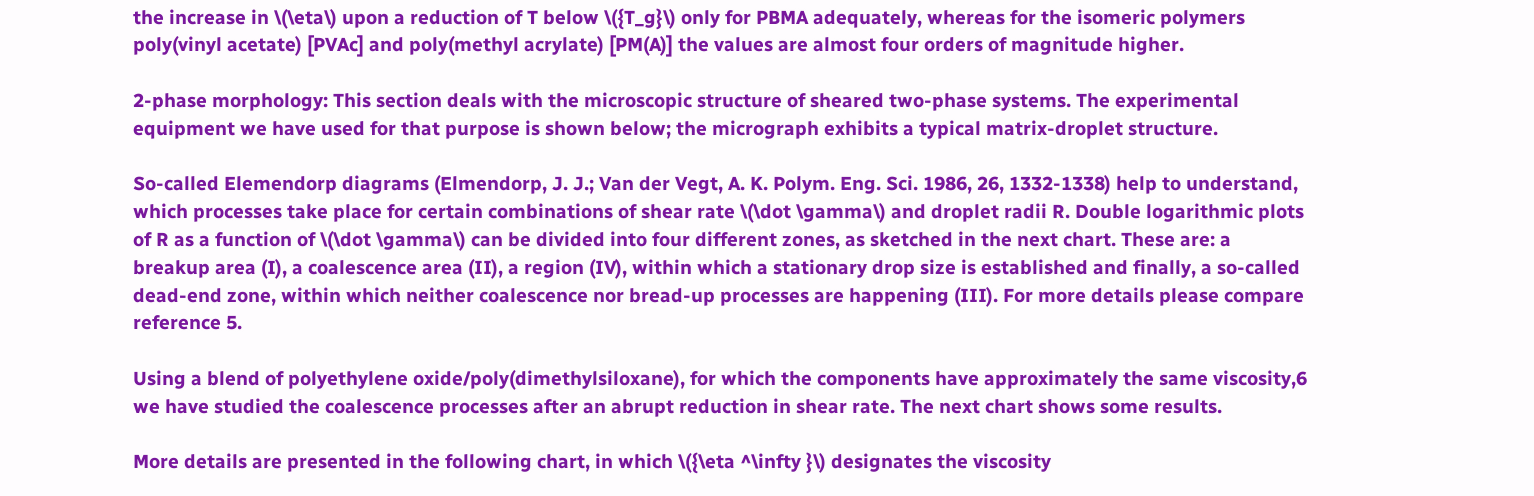the increase in \(\eta\) upon a reduction of T below \({T_g}\) only for PBMA adequately, whereas for the isomeric polymers poly(vinyl acetate) [PVAc] and poly(methyl acrylate) [PM(A)] the values are almost four orders of magnitude higher.

2-phase morphology: This section deals with the microscopic structure of sheared two-phase systems. The experimental equipment we have used for that purpose is shown below; the micrograph exhibits a typical matrix-droplet structure.

So-called Elemendorp diagrams (Elmendorp, J. J.; Van der Vegt, A. K. Polym. Eng. Sci. 1986, 26, 1332-1338) help to understand, which processes take place for certain combinations of shear rate \(\dot \gamma\) and droplet radii R. Double logarithmic plots of R as a function of \(\dot \gamma\) can be divided into four different zones, as sketched in the next chart. These are: a breakup area (I), a coalescence area (II), a region (IV), within which a stationary drop size is established and finally, a so-called dead-end zone, within which neither coalescence nor bread-up processes are happening (III). For more details please compare reference 5.

Using a blend of polyethylene oxide/poly(dimethylsiloxane), for which the components have approximately the same viscosity,6 we have studied the coalescence processes after an abrupt reduction in shear rate. The next chart shows some results.

More details are presented in the following chart, in which \({\eta ^\infty }\) designates the viscosity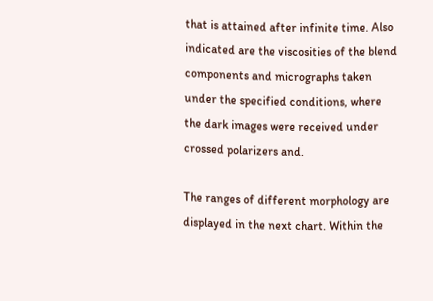that is attained after infinite time. Also indicated are the viscosities of the blend components and micrographs taken under the specified conditions, where the dark images were received under crossed polarizers and.

The ranges of different morphology are displayed in the next chart. Within the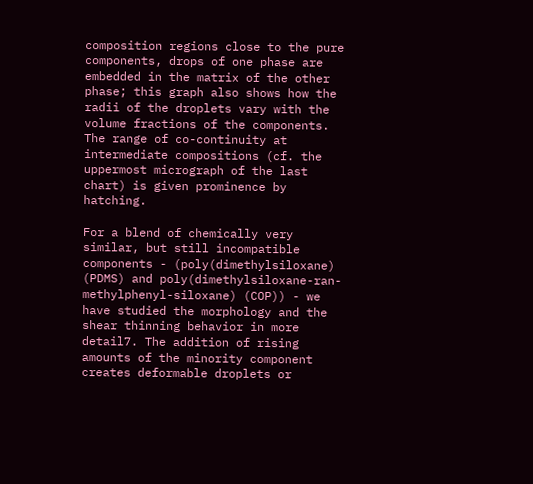composition regions close to the pure components, drops of one phase are embedded in the matrix of the other phase; this graph also shows how the radii of the droplets vary with the volume fractions of the components. The range of co-continuity at intermediate compositions (cf. the uppermost micrograph of the last chart) is given prominence by hatching.

For a blend of chemically very similar, but still incompatible components - (poly(dimethylsiloxane) (PDMS) and poly(dimethylsiloxane-ran-methylphenyl-siloxane) (COP)) - we have studied the morphology and the shear thinning behavior in more detail7. The addition of rising amounts of the minority component creates deformable droplets or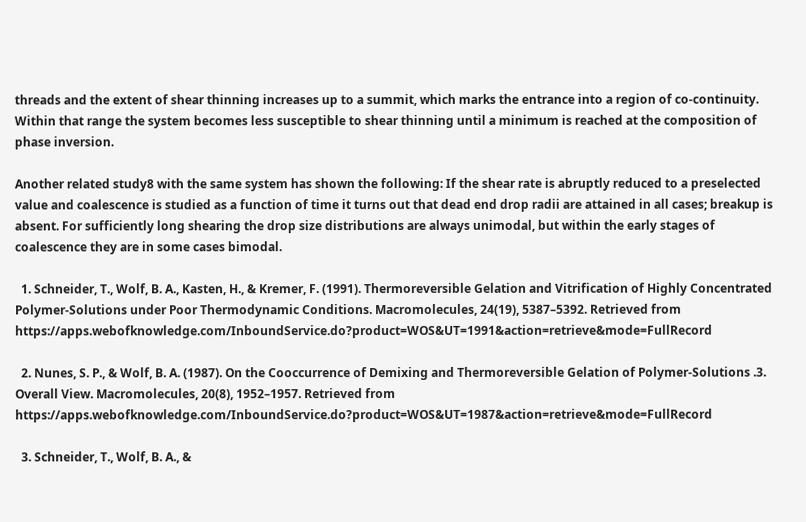threads and the extent of shear thinning increases up to a summit, which marks the entrance into a region of co-continuity. Within that range the system becomes less susceptible to shear thinning until a minimum is reached at the composition of phase inversion.

Another related study8 with the same system has shown the following: If the shear rate is abruptly reduced to a preselected value and coalescence is studied as a function of time it turns out that dead end drop radii are attained in all cases; breakup is absent. For sufficiently long shearing the drop size distributions are always unimodal, but within the early stages of coalescence they are in some cases bimodal.

  1. Schneider, T., Wolf, B. A., Kasten, H., & Kremer, F. (1991). Thermoreversible Gelation and Vitrification of Highly Concentrated Polymer-Solutions under Poor Thermodynamic Conditions. Macromolecules, 24(19), 5387–5392. Retrieved from https://apps.webofknowledge.com/InboundService.do?product=WOS&UT=1991&action=retrieve&mode=FullRecord

  2. Nunes, S. P., & Wolf, B. A. (1987). On the Cooccurrence of Demixing and Thermoreversible Gelation of Polymer-Solutions .3. Overall View. Macromolecules, 20(8), 1952–1957. Retrieved from https://apps.webofknowledge.com/InboundService.do?product=WOS&UT=1987&action=retrieve&mode=FullRecord

  3. Schneider, T., Wolf, B. A., &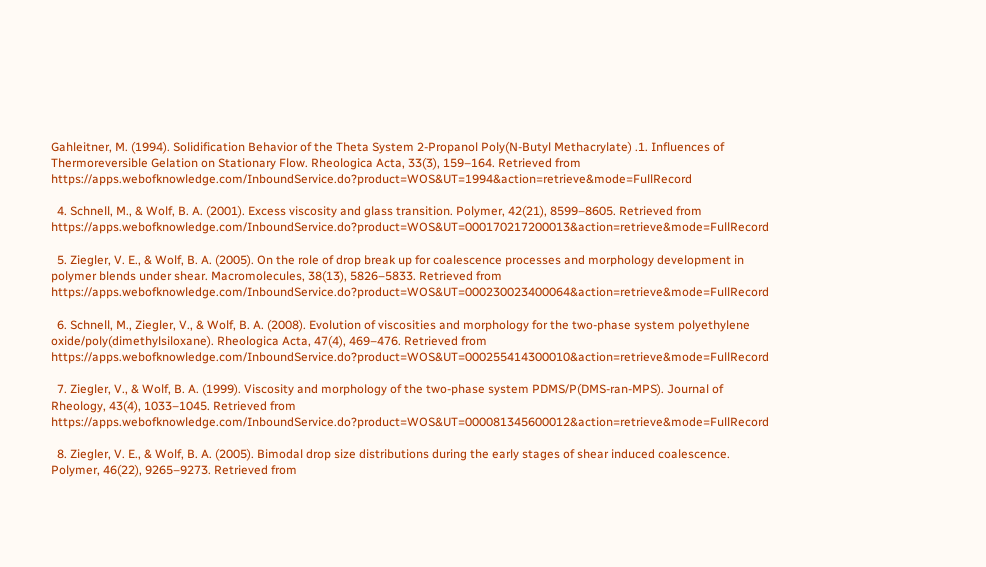Gahleitner, M. (1994). Solidification Behavior of the Theta System 2-Propanol Poly(N-Butyl Methacrylate) .1. Influences of Thermoreversible Gelation on Stationary Flow. Rheologica Acta, 33(3), 159–164. Retrieved from https://apps.webofknowledge.com/InboundService.do?product=WOS&UT=1994&action=retrieve&mode=FullRecord

  4. Schnell, M., & Wolf, B. A. (2001). Excess viscosity and glass transition. Polymer, 42(21), 8599–8605. Retrieved from https://apps.webofknowledge.com/InboundService.do?product=WOS&UT=000170217200013&action=retrieve&mode=FullRecord

  5. Ziegler, V. E., & Wolf, B. A. (2005). On the role of drop break up for coalescence processes and morphology development in polymer blends under shear. Macromolecules, 38(13), 5826–5833. Retrieved from https://apps.webofknowledge.com/InboundService.do?product=WOS&UT=000230023400064&action=retrieve&mode=FullRecord

  6. Schnell, M., Ziegler, V., & Wolf, B. A. (2008). Evolution of viscosities and morphology for the two-phase system polyethylene oxide/poly(dimethylsiloxane). Rheologica Acta, 47(4), 469–476. Retrieved from https://apps.webofknowledge.com/InboundService.do?product=WOS&UT=000255414300010&action=retrieve&mode=FullRecord

  7. Ziegler, V., & Wolf, B. A. (1999). Viscosity and morphology of the two-phase system PDMS/P(DMS-ran-MPS). Journal of Rheology, 43(4), 1033–1045. Retrieved from https://apps.webofknowledge.com/InboundService.do?product=WOS&UT=000081345600012&action=retrieve&mode=FullRecord

  8. Ziegler, V. E., & Wolf, B. A. (2005). Bimodal drop size distributions during the early stages of shear induced coalescence. Polymer, 46(22), 9265–9273. Retrieved from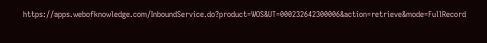https://apps.webofknowledge.com/InboundService.do?product=WOS&UT=000232642300006&action=retrieve&mode=FullRecord